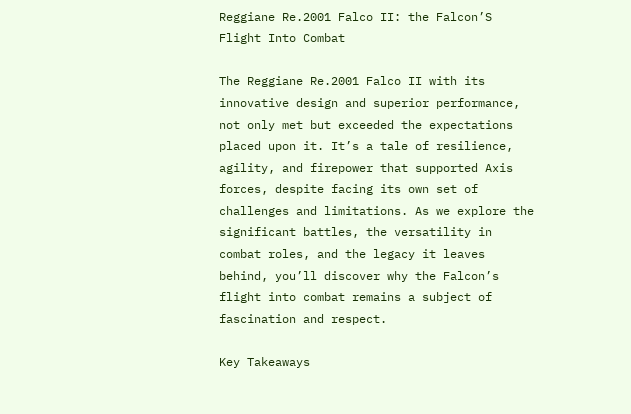Reggiane Re.2001 Falco II: the Falcon’S Flight Into Combat

The Reggiane Re.2001 Falco II with its innovative design and superior performance, not only met but exceeded the expectations placed upon it. It’s a tale of resilience, agility, and firepower that supported Axis forces, despite facing its own set of challenges and limitations. As we explore the significant battles, the versatility in combat roles, and the legacy it leaves behind, you’ll discover why the Falcon’s flight into combat remains a subject of fascination and respect.

Key Takeaways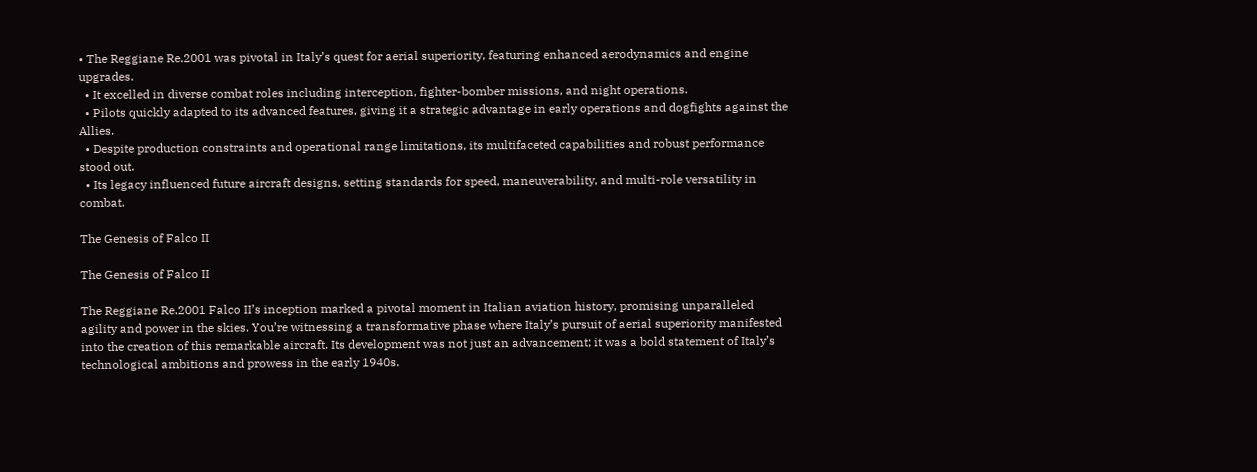• The Reggiane Re.2001 was pivotal in Italy’s quest for aerial superiority, featuring enhanced aerodynamics and engine upgrades.
  • It excelled in diverse combat roles including interception, fighter-bomber missions, and night operations.
  • Pilots quickly adapted to its advanced features, giving it a strategic advantage in early operations and dogfights against the Allies.
  • Despite production constraints and operational range limitations, its multifaceted capabilities and robust performance stood out.
  • Its legacy influenced future aircraft designs, setting standards for speed, maneuverability, and multi-role versatility in combat.

The Genesis of Falco II

The Genesis of Falco II

The Reggiane Re.2001 Falco II’s inception marked a pivotal moment in Italian aviation history, promising unparalleled agility and power in the skies. You’re witnessing a transformative phase where Italy’s pursuit of aerial superiority manifested into the creation of this remarkable aircraft. Its development was not just an advancement; it was a bold statement of Italy’s technological ambitions and prowess in the early 1940s.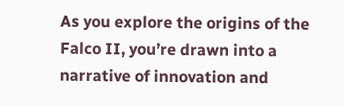As you explore the origins of the Falco II, you’re drawn into a narrative of innovation and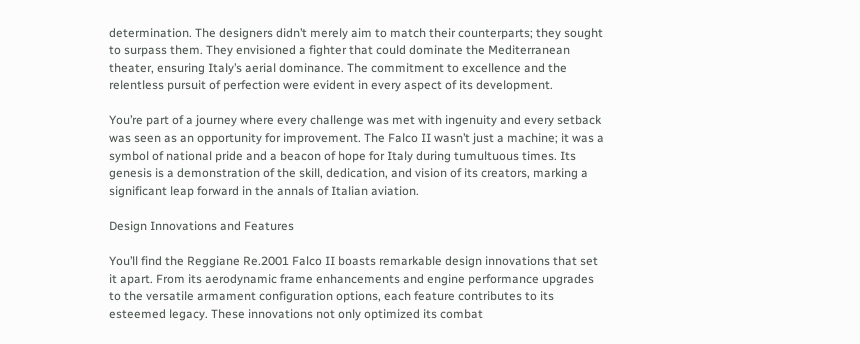determination. The designers didn’t merely aim to match their counterparts; they sought to surpass them. They envisioned a fighter that could dominate the Mediterranean theater, ensuring Italy’s aerial dominance. The commitment to excellence and the relentless pursuit of perfection were evident in every aspect of its development.

You’re part of a journey where every challenge was met with ingenuity and every setback was seen as an opportunity for improvement. The Falco II wasn’t just a machine; it was a symbol of national pride and a beacon of hope for Italy during tumultuous times. Its genesis is a demonstration of the skill, dedication, and vision of its creators, marking a significant leap forward in the annals of Italian aviation.

Design Innovations and Features

You’ll find the Reggiane Re.2001 Falco II boasts remarkable design innovations that set it apart. From its aerodynamic frame enhancements and engine performance upgrades to the versatile armament configuration options, each feature contributes to its esteemed legacy. These innovations not only optimized its combat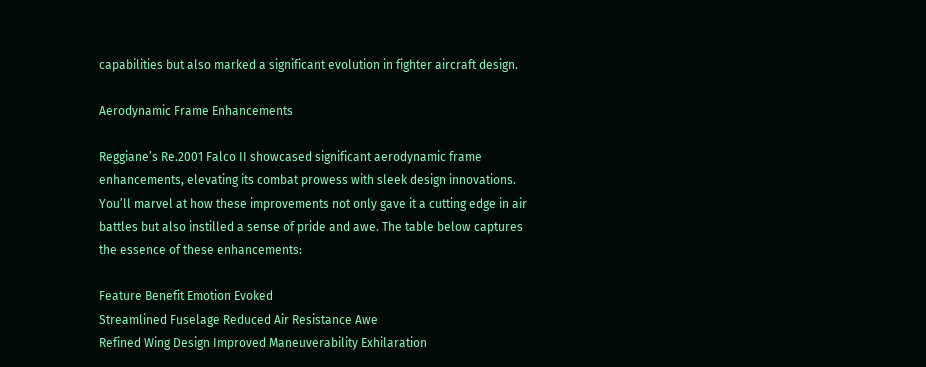capabilities but also marked a significant evolution in fighter aircraft design.

Aerodynamic Frame Enhancements

Reggiane’s Re.2001 Falco II showcased significant aerodynamic frame enhancements, elevating its combat prowess with sleek design innovations. You’ll marvel at how these improvements not only gave it a cutting edge in air battles but also instilled a sense of pride and awe. The table below captures the essence of these enhancements:

Feature Benefit Emotion Evoked
Streamlined Fuselage Reduced Air Resistance Awe
Refined Wing Design Improved Maneuverability Exhilaration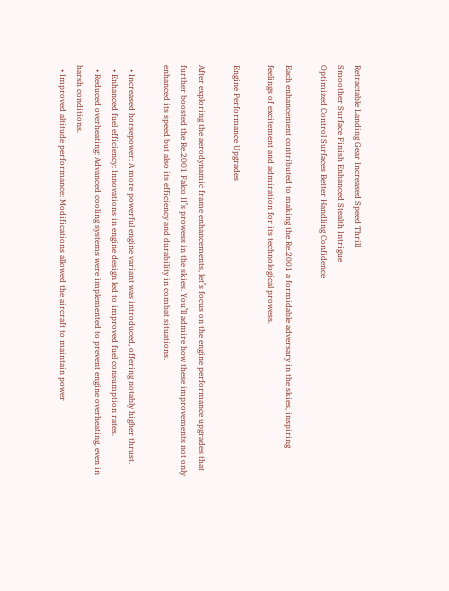Retractable Landing Gear Increased Speed Thrill
Smoother Surface Finish Enhanced Stealth Intrigue
Optimized Control Surfaces Better Handling Confidence

Each enhancement contributed to making the Re.2001 a formidable adversary in the skies, inspiring feelings of excitement and admiration for its technological prowess.

Engine Performance Upgrades

After exploring the aerodynamic frame enhancements, let’s focus on the engine performance upgrades that further boosted the Re.2001 Falco II’s prowess in the skies. You’ll admire how these improvements not only enhanced its speed but also its efficiency and durability in combat situations.

  • Increased horsepower: A more powerful engine variant was introduced, offering notably higher thrust.
  • Enhanced fuel efficiency: Innovations in engine design led to improved fuel consumption rates.
  • Reduced overheating: Advanced cooling systems were implemented to prevent engine overheating, even in harsh conditions.
  • Improved altitude performance: Modifications allowed the aircraft to maintain power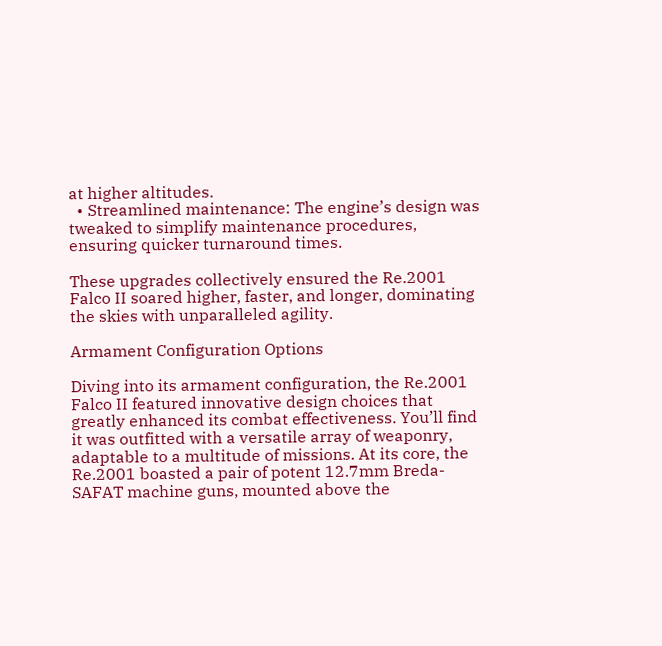at higher altitudes.
  • Streamlined maintenance: The engine’s design was tweaked to simplify maintenance procedures, ensuring quicker turnaround times.

These upgrades collectively ensured the Re.2001 Falco II soared higher, faster, and longer, dominating the skies with unparalleled agility.

Armament Configuration Options

Diving into its armament configuration, the Re.2001 Falco II featured innovative design choices that greatly enhanced its combat effectiveness. You’ll find it was outfitted with a versatile array of weaponry, adaptable to a multitude of missions. At its core, the Re.2001 boasted a pair of potent 12.7mm Breda-SAFAT machine guns, mounted above the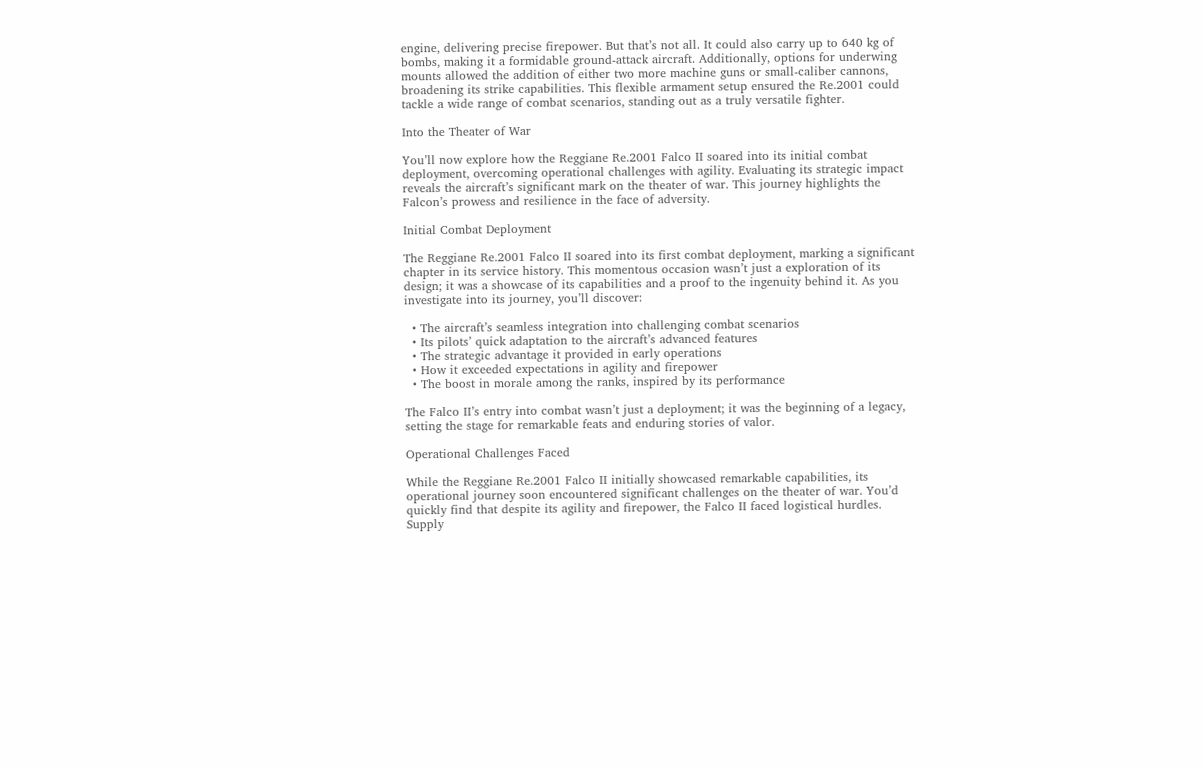engine, delivering precise firepower. But that’s not all. It could also carry up to 640 kg of bombs, making it a formidable ground-attack aircraft. Additionally, options for underwing mounts allowed the addition of either two more machine guns or small-caliber cannons, broadening its strike capabilities. This flexible armament setup ensured the Re.2001 could tackle a wide range of combat scenarios, standing out as a truly versatile fighter.

Into the Theater of War

You’ll now explore how the Reggiane Re.2001 Falco II soared into its initial combat deployment, overcoming operational challenges with agility. Evaluating its strategic impact reveals the aircraft’s significant mark on the theater of war. This journey highlights the Falcon’s prowess and resilience in the face of adversity.

Initial Combat Deployment

The Reggiane Re.2001 Falco II soared into its first combat deployment, marking a significant chapter in its service history. This momentous occasion wasn’t just a exploration of its design; it was a showcase of its capabilities and a proof to the ingenuity behind it. As you investigate into its journey, you’ll discover:

  • The aircraft’s seamless integration into challenging combat scenarios
  • Its pilots’ quick adaptation to the aircraft’s advanced features
  • The strategic advantage it provided in early operations
  • How it exceeded expectations in agility and firepower
  • The boost in morale among the ranks, inspired by its performance

The Falco II’s entry into combat wasn’t just a deployment; it was the beginning of a legacy, setting the stage for remarkable feats and enduring stories of valor.

Operational Challenges Faced

While the Reggiane Re.2001 Falco II initially showcased remarkable capabilities, its operational journey soon encountered significant challenges on the theater of war. You’d quickly find that despite its agility and firepower, the Falco II faced logistical hurdles. Supply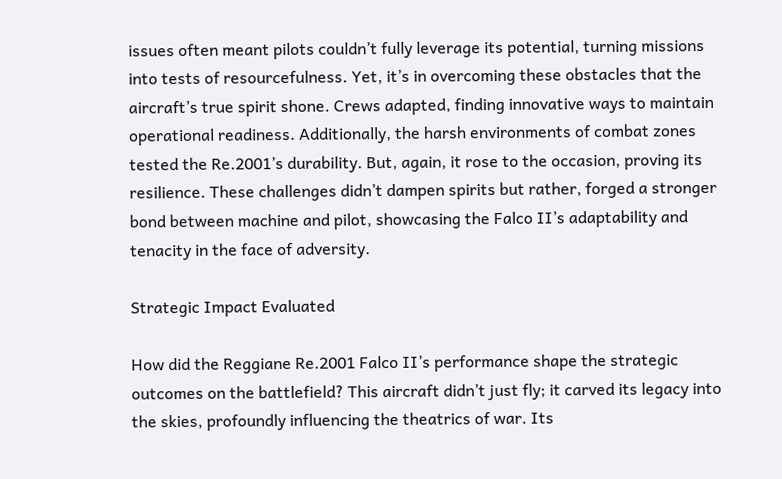issues often meant pilots couldn’t fully leverage its potential, turning missions into tests of resourcefulness. Yet, it’s in overcoming these obstacles that the aircraft’s true spirit shone. Crews adapted, finding innovative ways to maintain operational readiness. Additionally, the harsh environments of combat zones tested the Re.2001’s durability. But, again, it rose to the occasion, proving its resilience. These challenges didn’t dampen spirits but rather, forged a stronger bond between machine and pilot, showcasing the Falco II’s adaptability and tenacity in the face of adversity.

Strategic Impact Evaluated

How did the Reggiane Re.2001 Falco II’s performance shape the strategic outcomes on the battlefield? This aircraft didn’t just fly; it carved its legacy into the skies, profoundly influencing the theatrics of war. Its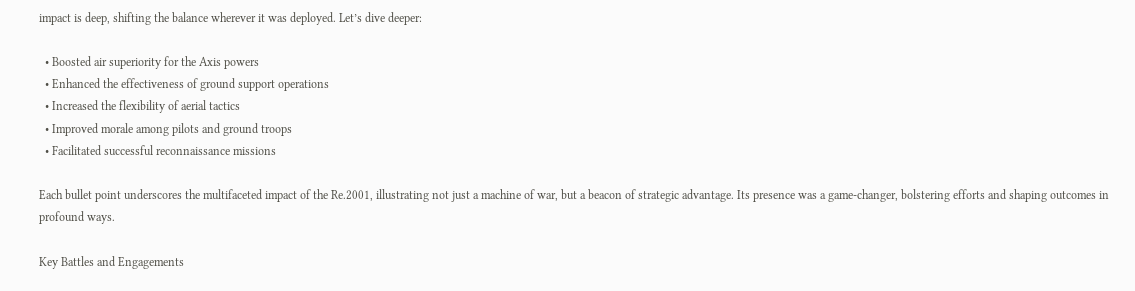impact is deep, shifting the balance wherever it was deployed. Let’s dive deeper:

  • Boosted air superiority for the Axis powers
  • Enhanced the effectiveness of ground support operations
  • Increased the flexibility of aerial tactics
  • Improved morale among pilots and ground troops
  • Facilitated successful reconnaissance missions

Each bullet point underscores the multifaceted impact of the Re.2001, illustrating not just a machine of war, but a beacon of strategic advantage. Its presence was a game-changer, bolstering efforts and shaping outcomes in profound ways.

Key Battles and Engagements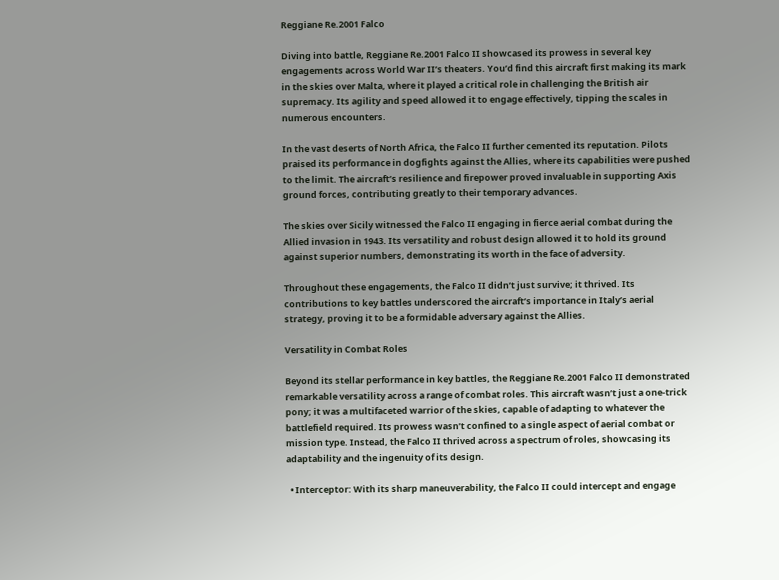Reggiane Re.2001 Falco

Diving into battle, Reggiane Re.2001 Falco II showcased its prowess in several key engagements across World War II’s theaters. You’d find this aircraft first making its mark in the skies over Malta, where it played a critical role in challenging the British air supremacy. Its agility and speed allowed it to engage effectively, tipping the scales in numerous encounters.

In the vast deserts of North Africa, the Falco II further cemented its reputation. Pilots praised its performance in dogfights against the Allies, where its capabilities were pushed to the limit. The aircraft’s resilience and firepower proved invaluable in supporting Axis ground forces, contributing greatly to their temporary advances.

The skies over Sicily witnessed the Falco II engaging in fierce aerial combat during the Allied invasion in 1943. Its versatility and robust design allowed it to hold its ground against superior numbers, demonstrating its worth in the face of adversity.

Throughout these engagements, the Falco II didn’t just survive; it thrived. Its contributions to key battles underscored the aircraft’s importance in Italy’s aerial strategy, proving it to be a formidable adversary against the Allies.

Versatility in Combat Roles

Beyond its stellar performance in key battles, the Reggiane Re.2001 Falco II demonstrated remarkable versatility across a range of combat roles. This aircraft wasn’t just a one-trick pony; it was a multifaceted warrior of the skies, capable of adapting to whatever the battlefield required. Its prowess wasn’t confined to a single aspect of aerial combat or mission type. Instead, the Falco II thrived across a spectrum of roles, showcasing its adaptability and the ingenuity of its design.

  • Interceptor: With its sharp maneuverability, the Falco II could intercept and engage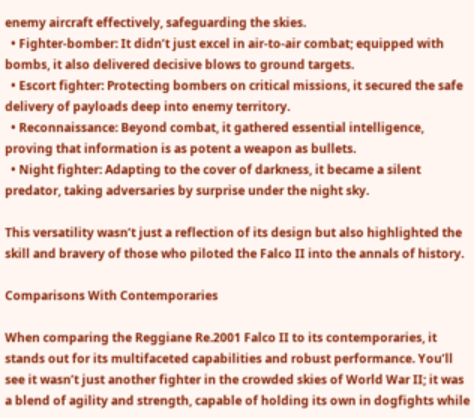enemy aircraft effectively, safeguarding the skies.
  • Fighter-bomber: It didn’t just excel in air-to-air combat; equipped with bombs, it also delivered decisive blows to ground targets.
  • Escort fighter: Protecting bombers on critical missions, it secured the safe delivery of payloads deep into enemy territory.
  • Reconnaissance: Beyond combat, it gathered essential intelligence, proving that information is as potent a weapon as bullets.
  • Night fighter: Adapting to the cover of darkness, it became a silent predator, taking adversaries by surprise under the night sky.

This versatility wasn’t just a reflection of its design but also highlighted the skill and bravery of those who piloted the Falco II into the annals of history.

Comparisons With Contemporaries

When comparing the Reggiane Re.2001 Falco II to its contemporaries, it stands out for its multifaceted capabilities and robust performance. You’ll see it wasn’t just another fighter in the crowded skies of World War II; it was a blend of agility and strength, capable of holding its own in dogfights while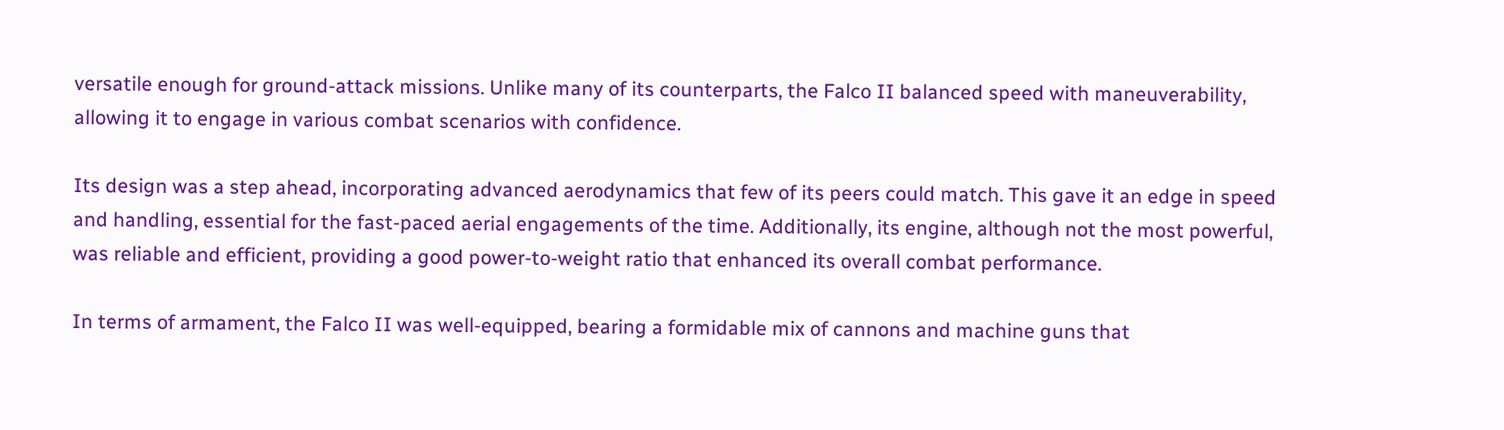versatile enough for ground-attack missions. Unlike many of its counterparts, the Falco II balanced speed with maneuverability, allowing it to engage in various combat scenarios with confidence.

Its design was a step ahead, incorporating advanced aerodynamics that few of its peers could match. This gave it an edge in speed and handling, essential for the fast-paced aerial engagements of the time. Additionally, its engine, although not the most powerful, was reliable and efficient, providing a good power-to-weight ratio that enhanced its overall combat performance.

In terms of armament, the Falco II was well-equipped, bearing a formidable mix of cannons and machine guns that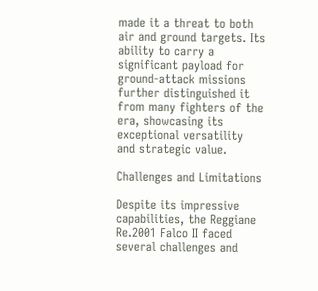made it a threat to both air and ground targets. Its ability to carry a significant payload for ground-attack missions further distinguished it from many fighters of the era, showcasing its exceptional versatility and strategic value.

Challenges and Limitations

Despite its impressive capabilities, the Reggiane Re.2001 Falco II faced several challenges and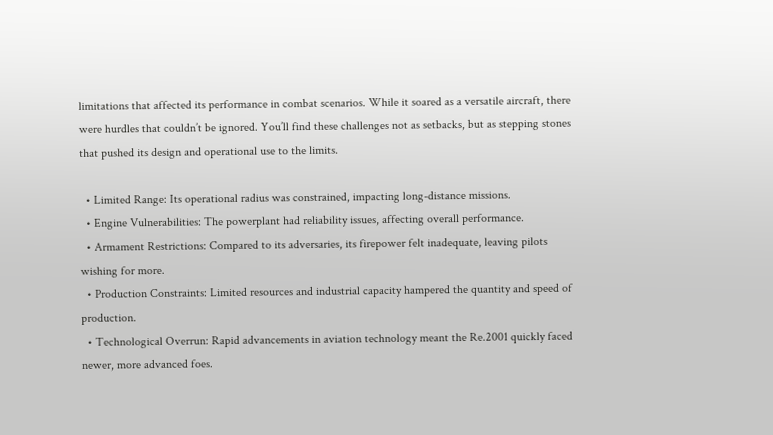limitations that affected its performance in combat scenarios. While it soared as a versatile aircraft, there were hurdles that couldn’t be ignored. You’ll find these challenges not as setbacks, but as stepping stones that pushed its design and operational use to the limits.

  • Limited Range: Its operational radius was constrained, impacting long-distance missions.
  • Engine Vulnerabilities: The powerplant had reliability issues, affecting overall performance.
  • Armament Restrictions: Compared to its adversaries, its firepower felt inadequate, leaving pilots wishing for more.
  • Production Constraints: Limited resources and industrial capacity hampered the quantity and speed of production.
  • Technological Overrun: Rapid advancements in aviation technology meant the Re.2001 quickly faced newer, more advanced foes.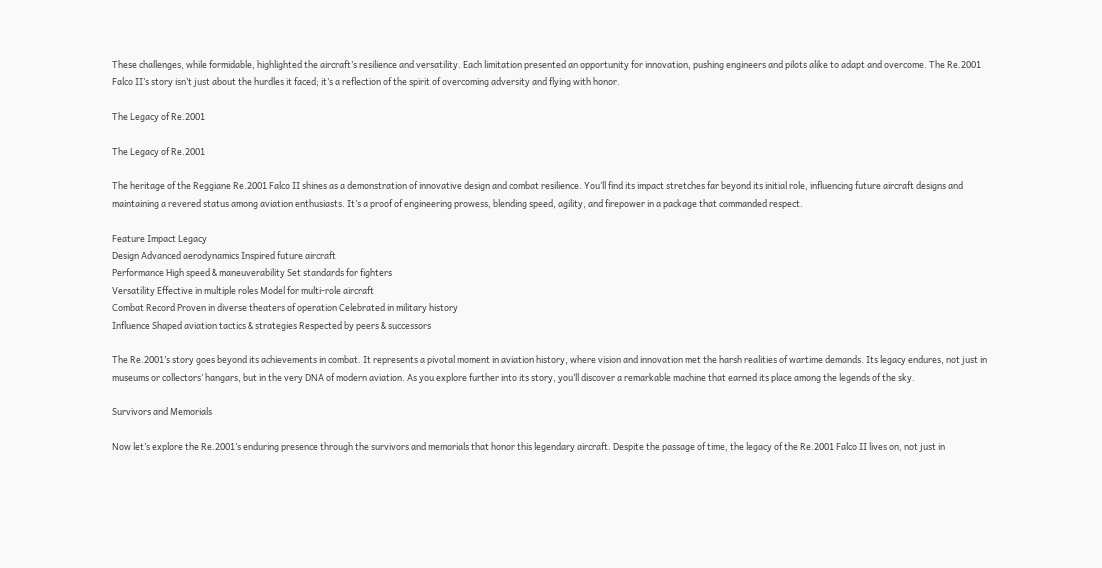These challenges, while formidable, highlighted the aircraft’s resilience and versatility. Each limitation presented an opportunity for innovation, pushing engineers and pilots alike to adapt and overcome. The Re.2001 Falco II’s story isn’t just about the hurdles it faced; it’s a reflection of the spirit of overcoming adversity and flying with honor.

The Legacy of Re.2001

The Legacy of Re.2001

The heritage of the Reggiane Re.2001 Falco II shines as a demonstration of innovative design and combat resilience. You’ll find its impact stretches far beyond its initial role, influencing future aircraft designs and maintaining a revered status among aviation enthusiasts. It’s a proof of engineering prowess, blending speed, agility, and firepower in a package that commanded respect.

Feature Impact Legacy
Design Advanced aerodynamics Inspired future aircraft
Performance High speed & maneuverability Set standards for fighters
Versatility Effective in multiple roles Model for multi-role aircraft
Combat Record Proven in diverse theaters of operation Celebrated in military history
Influence Shaped aviation tactics & strategies Respected by peers & successors

The Re.2001’s story goes beyond its achievements in combat. It represents a pivotal moment in aviation history, where vision and innovation met the harsh realities of wartime demands. Its legacy endures, not just in museums or collectors’ hangars, but in the very DNA of modern aviation. As you explore further into its story, you’ll discover a remarkable machine that earned its place among the legends of the sky.

Survivors and Memorials

Now let’s explore the Re.2001’s enduring presence through the survivors and memorials that honor this legendary aircraft. Despite the passage of time, the legacy of the Re.2001 Falco II lives on, not just in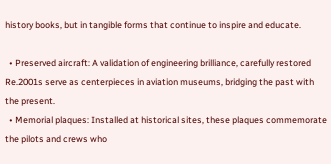history books, but in tangible forms that continue to inspire and educate.

  • Preserved aircraft: A validation of engineering brilliance, carefully restored Re.2001s serve as centerpieces in aviation museums, bridging the past with the present.
  • Memorial plaques: Installed at historical sites, these plaques commemorate the pilots and crews who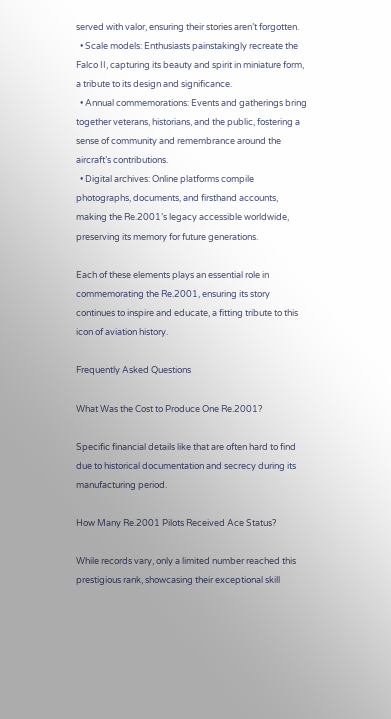served with valor, ensuring their stories aren’t forgotten.
  • Scale models: Enthusiasts painstakingly recreate the Falco II, capturing its beauty and spirit in miniature form, a tribute to its design and significance.
  • Annual commemorations: Events and gatherings bring together veterans, historians, and the public, fostering a sense of community and remembrance around the aircraft’s contributions.
  • Digital archives: Online platforms compile photographs, documents, and firsthand accounts, making the Re.2001’s legacy accessible worldwide, preserving its memory for future generations.

Each of these elements plays an essential role in commemorating the Re.2001, ensuring its story continues to inspire and educate, a fitting tribute to this icon of aviation history.

Frequently Asked Questions

What Was the Cost to Produce One Re.2001?

Specific financial details like that are often hard to find due to historical documentation and secrecy during its manufacturing period.

How Many Re.2001 Pilots Received Ace Status?

While records vary, only a limited number reached this prestigious rank, showcasing their exceptional skill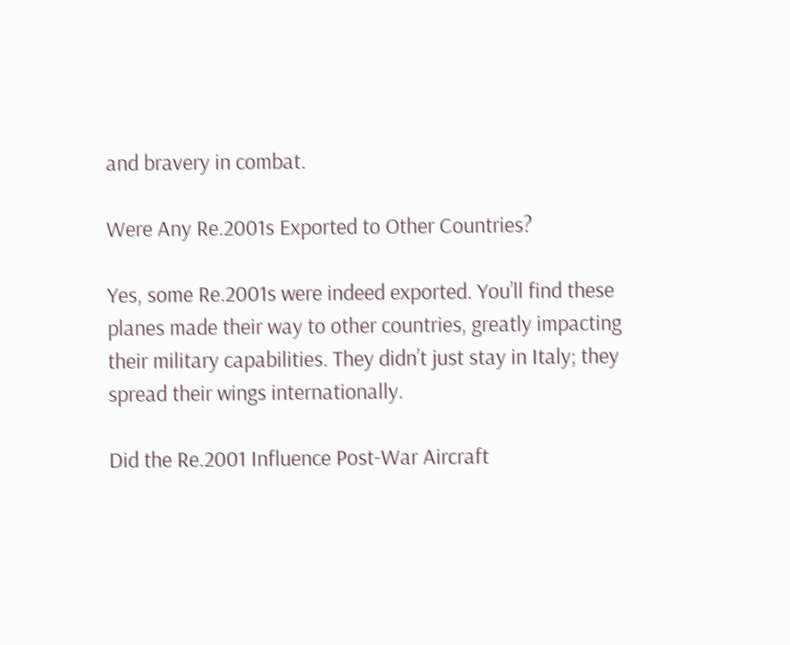and bravery in combat.

Were Any Re.2001s Exported to Other Countries?

Yes, some Re.2001s were indeed exported. You’ll find these planes made their way to other countries, greatly impacting their military capabilities. They didn’t just stay in Italy; they spread their wings internationally.

Did the Re.2001 Influence Post-War Aircraft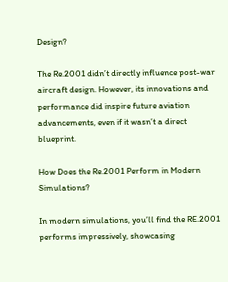Design?

The Re.2001 didn’t directly influence post-war aircraft design. However, its innovations and performance did inspire future aviation advancements, even if it wasn’t a direct blueprint.

How Does the Re.2001 Perform in Modern Simulations?

In modern simulations, you’ll find the RE.2001 performs impressively, showcasing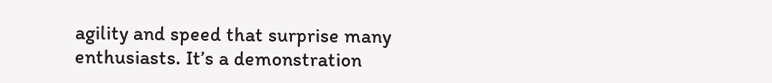agility and speed that surprise many enthusiasts. It’s a demonstration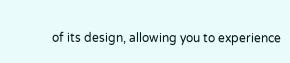of its design, allowing you to experience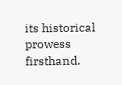its historical prowess firsthand.